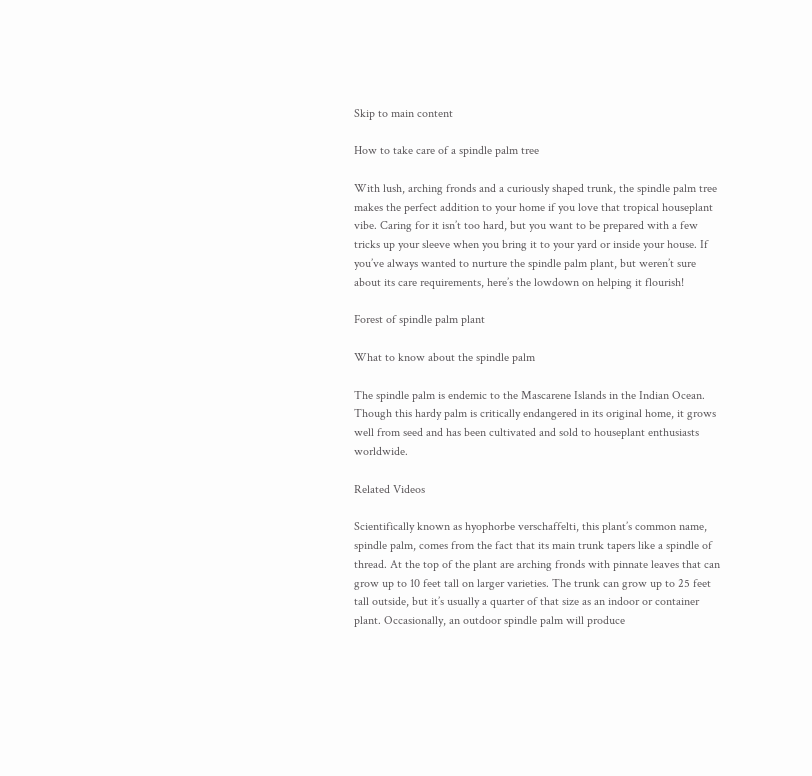Skip to main content

How to take care of a spindle palm tree

With lush, arching fronds and a curiously shaped trunk, the spindle palm tree makes the perfect addition to your home if you love that tropical houseplant vibe. Caring for it isn’t too hard, but you want to be prepared with a few tricks up your sleeve when you bring it to your yard or inside your house. If you’ve always wanted to nurture the spindle palm plant, but weren’t sure about its care requirements, here’s the lowdown on helping it flourish!

Forest of spindle palm plant

What to know about the spindle palm

The spindle palm is endemic to the Mascarene Islands in the Indian Ocean. Though this hardy palm is critically endangered in its original home, it grows well from seed and has been cultivated and sold to houseplant enthusiasts worldwide.

Related Videos

Scientifically known as hyophorbe verschaffelti, this plant’s common name, spindle palm, comes from the fact that its main trunk tapers like a spindle of thread. At the top of the plant are arching fronds with pinnate leaves that can grow up to 10 feet tall on larger varieties. The trunk can grow up to 25 feet tall outside, but it’s usually a quarter of that size as an indoor or container plant. Occasionally, an outdoor spindle palm will produce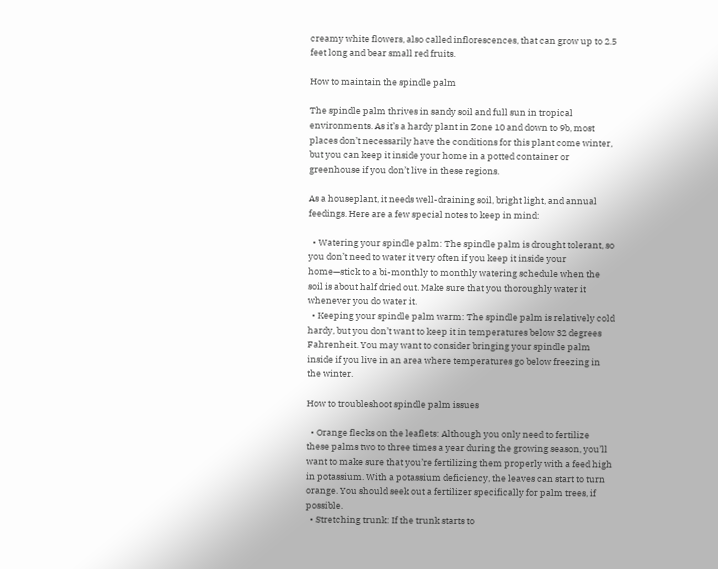creamy white flowers, also called inflorescences, that can grow up to 2.5 feet long and bear small red fruits.

How to maintain the spindle palm

The spindle palm thrives in sandy soil and full sun in tropical environments. As it’s a hardy plant in Zone 10 and down to 9b, most places don’t necessarily have the conditions for this plant come winter, but you can keep it inside your home in a potted container or greenhouse if you don’t live in these regions.

As a houseplant, it needs well-draining soil, bright light, and annual feedings. Here are a few special notes to keep in mind:

  • Watering your spindle palm: The spindle palm is drought tolerant, so you don’t need to water it very often if you keep it inside your home—stick to a bi-monthly to monthly watering schedule when the soil is about half dried out. Make sure that you thoroughly water it whenever you do water it.
  • Keeping your spindle palm warm: The spindle palm is relatively cold hardy, but you don’t want to keep it in temperatures below 32 degrees Fahrenheit. You may want to consider bringing your spindle palm inside if you live in an area where temperatures go below freezing in the winter.

How to troubleshoot spindle palm issues

  • Orange flecks on the leaflets: Although you only need to fertilize these palms two to three times a year during the growing season, you’ll want to make sure that you’re fertilizing them properly with a feed high in potassium. With a potassium deficiency, the leaves can start to turn orange. You should seek out a fertilizer specifically for palm trees, if possible.
  • Stretching trunk: If the trunk starts to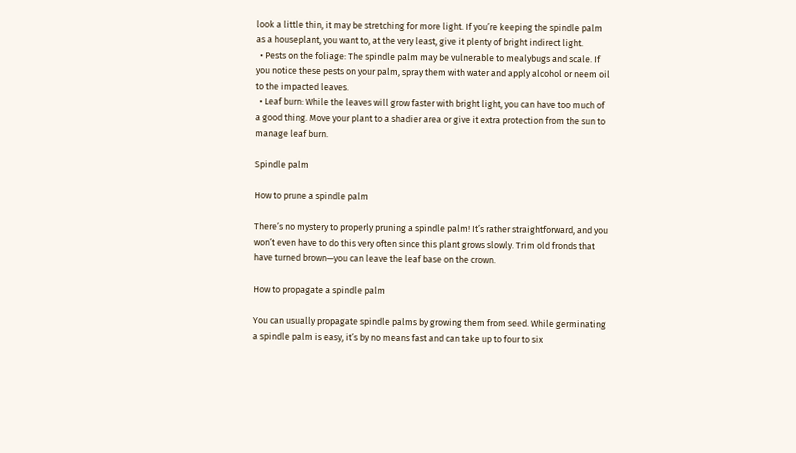look a little thin, it may be stretching for more light. If you’re keeping the spindle palm as a houseplant, you want to, at the very least, give it plenty of bright indirect light.
  • Pests on the foliage: The spindle palm may be vulnerable to mealybugs and scale. If you notice these pests on your palm, spray them with water and apply alcohol or neem oil to the impacted leaves.
  • Leaf burn: While the leaves will grow faster with bright light, you can have too much of a good thing. Move your plant to a shadier area or give it extra protection from the sun to manage leaf burn.

Spindle palm

How to prune a spindle palm

There’s no mystery to properly pruning a spindle palm! It’s rather straightforward, and you won’t even have to do this very often since this plant grows slowly. Trim old fronds that have turned brown—you can leave the leaf base on the crown.

How to propagate a spindle palm

You can usually propagate spindle palms by growing them from seed. While germinating a spindle palm is easy, it’s by no means fast and can take up to four to six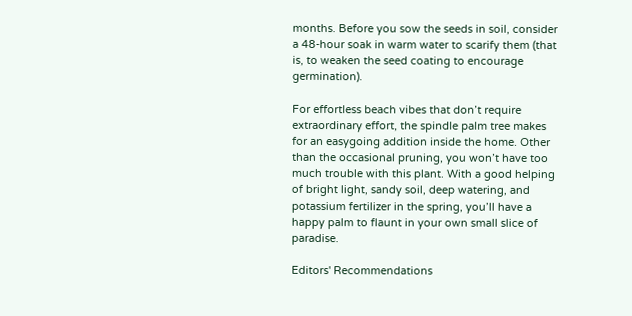months. Before you sow the seeds in soil, consider a 48-hour soak in warm water to scarify them (that is, to weaken the seed coating to encourage germination).

For effortless beach vibes that don’t require extraordinary effort, the spindle palm tree makes for an easygoing addition inside the home. Other than the occasional pruning, you won’t have too much trouble with this plant. With a good helping of bright light, sandy soil, deep watering, and potassium fertilizer in the spring, you’ll have a happy palm to flaunt in your own small slice of paradise.

Editors' Recommendations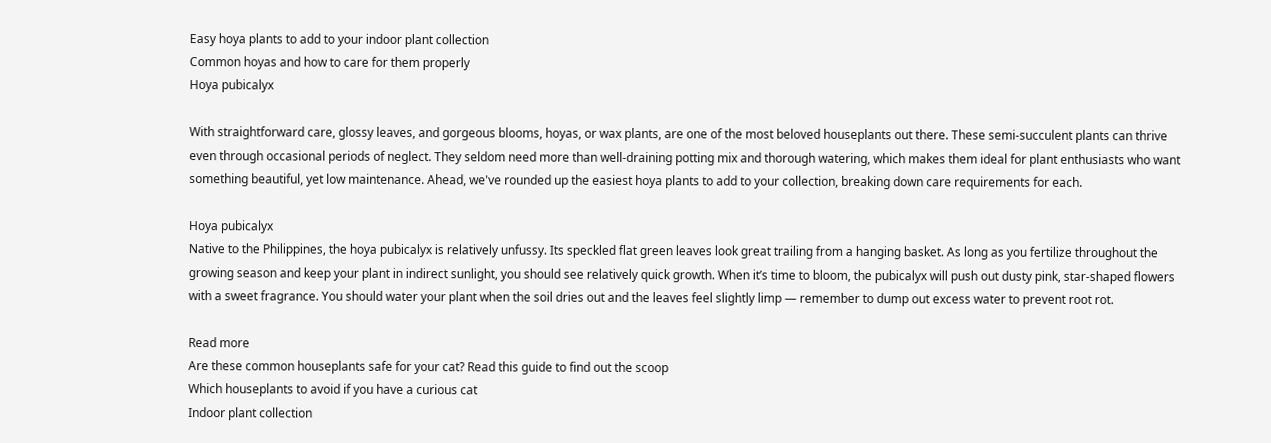Easy hoya plants to add to your indoor plant collection
Common hoyas and how to care for them properly
Hoya pubicalyx

With straightforward care, glossy leaves, and gorgeous blooms, hoyas, or wax plants, are one of the most beloved houseplants out there. These semi-succulent plants can thrive even through occasional periods of neglect. They seldom need more than well-draining potting mix and thorough watering, which makes them ideal for plant enthusiasts who want something beautiful, yet low maintenance. Ahead, we've rounded up the easiest hoya plants to add to your collection, breaking down care requirements for each.

Hoya pubicalyx
Native to the Philippines, the hoya pubicalyx is relatively unfussy. Its speckled flat green leaves look great trailing from a hanging basket. As long as you fertilize throughout the growing season and keep your plant in indirect sunlight, you should see relatively quick growth. When it’s time to bloom, the pubicalyx will push out dusty pink, star-shaped flowers with a sweet fragrance. You should water your plant when the soil dries out and the leaves feel slightly limp — remember to dump out excess water to prevent root rot.

Read more
Are these common houseplants safe for your cat? Read this guide to find out the scoop
Which houseplants to avoid if you have a curious cat
Indoor plant collection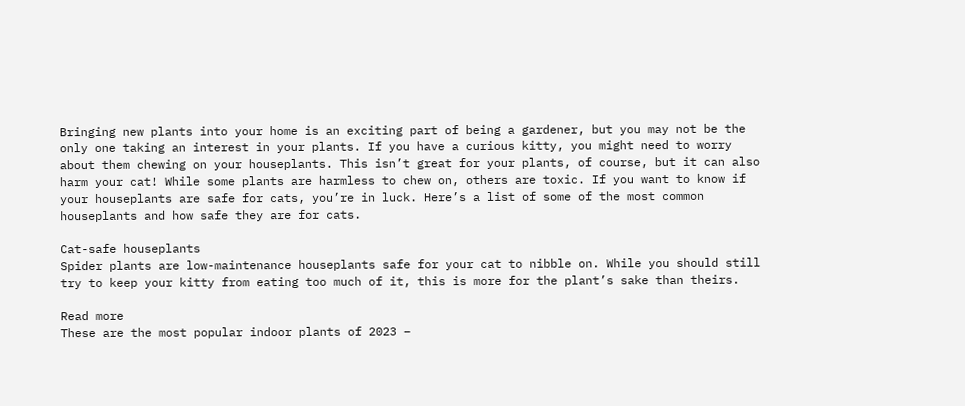Bringing new plants into your home is an exciting part of being a gardener, but you may not be the only one taking an interest in your plants. If you have a curious kitty, you might need to worry about them chewing on your houseplants. This isn’t great for your plants, of course, but it can also harm your cat! While some plants are harmless to chew on, others are toxic. If you want to know if your houseplants are safe for cats, you’re in luck. Here’s a list of some of the most common houseplants and how safe they are for cats.

Cat-safe houseplants
Spider plants are low-maintenance houseplants safe for your cat to nibble on. While you should still try to keep your kitty from eating too much of it, this is more for the plant’s sake than theirs.

Read more
These are the most popular indoor plants of 2023 –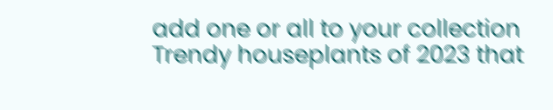add one or all to your collection
Trendy houseplants of 2023 that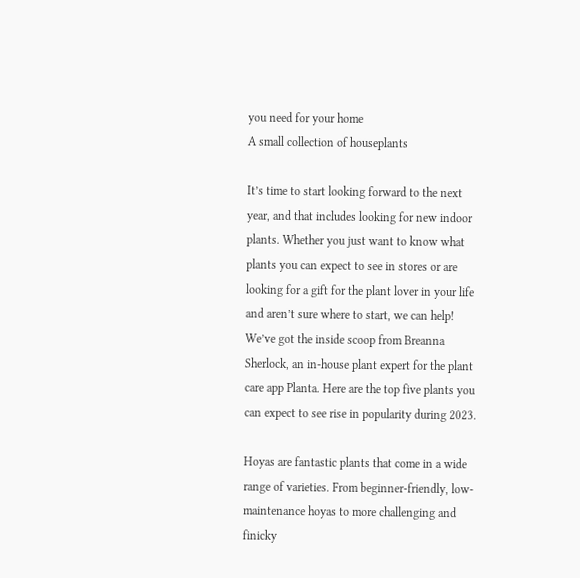you need for your home
A small collection of houseplants

It’s time to start looking forward to the next year, and that includes looking for new indoor plants. Whether you just want to know what plants you can expect to see in stores or are looking for a gift for the plant lover in your life and aren’t sure where to start, we can help! We’ve got the inside scoop from Breanna Sherlock, an in-house plant expert for the plant care app Planta. Here are the top five plants you can expect to see rise in popularity during 2023.

Hoyas are fantastic plants that come in a wide range of varieties. From beginner-friendly, low-maintenance hoyas to more challenging and finicky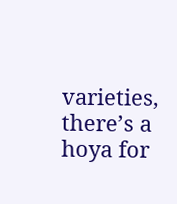varieties, there’s a hoya for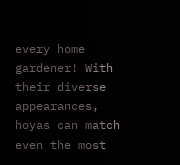every home gardener! With their diverse appearances, hoyas can match even the most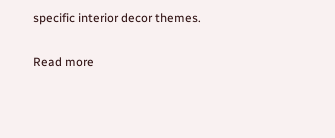specific interior decor themes.

Read more